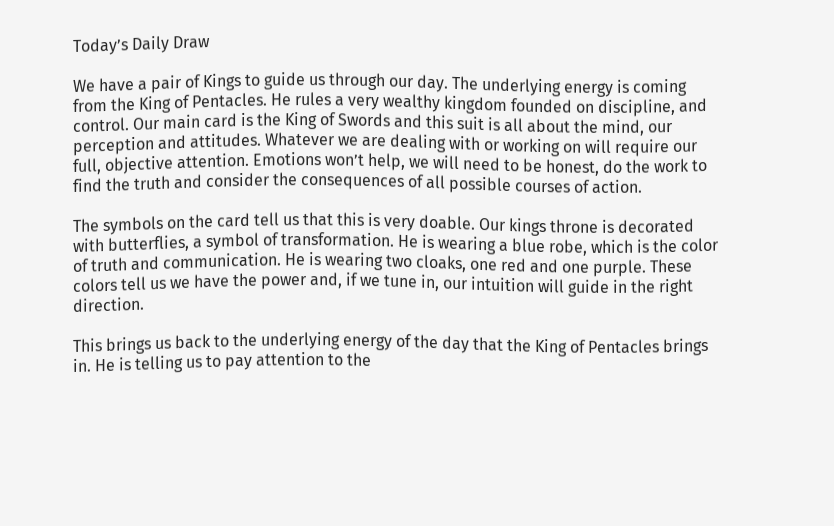Today’s Daily Draw

We have a pair of Kings to guide us through our day. The underlying energy is coming from the King of Pentacles. He rules a very wealthy kingdom founded on discipline, and control. Our main card is the King of Swords and this suit is all about the mind, our perception and attitudes. Whatever we are dealing with or working on will require our full, objective attention. Emotions won’t help, we will need to be honest, do the work to find the truth and consider the consequences of all possible courses of action.

The symbols on the card tell us that this is very doable. Our kings throne is decorated with butterflies, a symbol of transformation. He is wearing a blue robe, which is the color of truth and communication. He is wearing two cloaks, one red and one purple. These colors tell us we have the power and, if we tune in, our intuition will guide in the right direction.

This brings us back to the underlying energy of the day that the King of Pentacles brings in. He is telling us to pay attention to the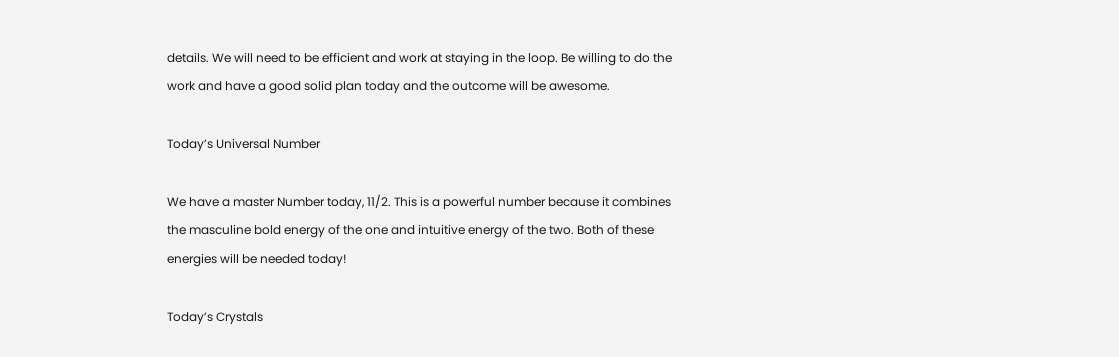details. We will need to be efficient and work at staying in the loop. Be willing to do the work and have a good solid plan today and the outcome will be awesome.

Today’s Universal Number

We have a master Number today, 11/2. This is a powerful number because it combines the masculine bold energy of the one and intuitive energy of the two. Both of these energies will be needed today!

Today’s Crystals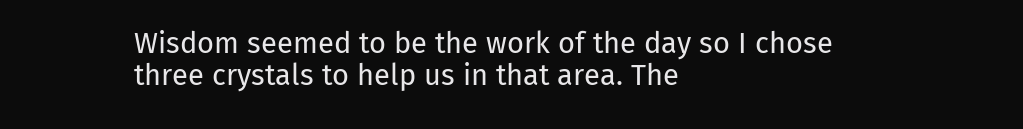Wisdom seemed to be the work of the day so I chose three crystals to help us in that area. The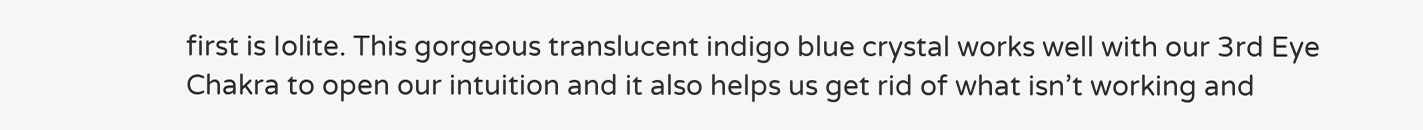first is Iolite. This gorgeous translucent indigo blue crystal works well with our 3rd Eye Chakra to open our intuition and it also helps us get rid of what isn’t working and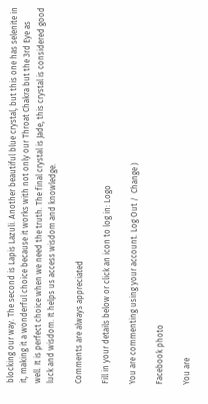blocking our way. The second is Lapis Lazuli. Another beautiful blue crystal, but this one has selenite in it, making it a wonderful choice because it works with not only our Throat Chakra but the 3rd Eye as well. It is perfect choice when we need the truth. The final crystal is Jade, this crystal is considered good luck and wisdom. It helps us access wisdom and knowledge.

Comments are always appreciated

Fill in your details below or click an icon to log in: Logo

You are commenting using your account. Log Out /  Change )

Facebook photo

You are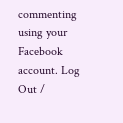commenting using your Facebook account. Log Out /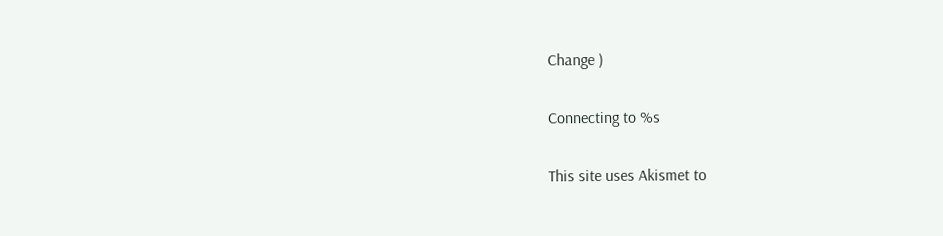Change )

Connecting to %s

This site uses Akismet to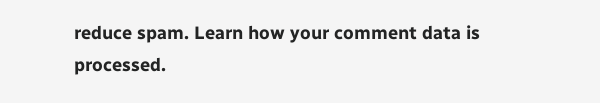reduce spam. Learn how your comment data is processed.